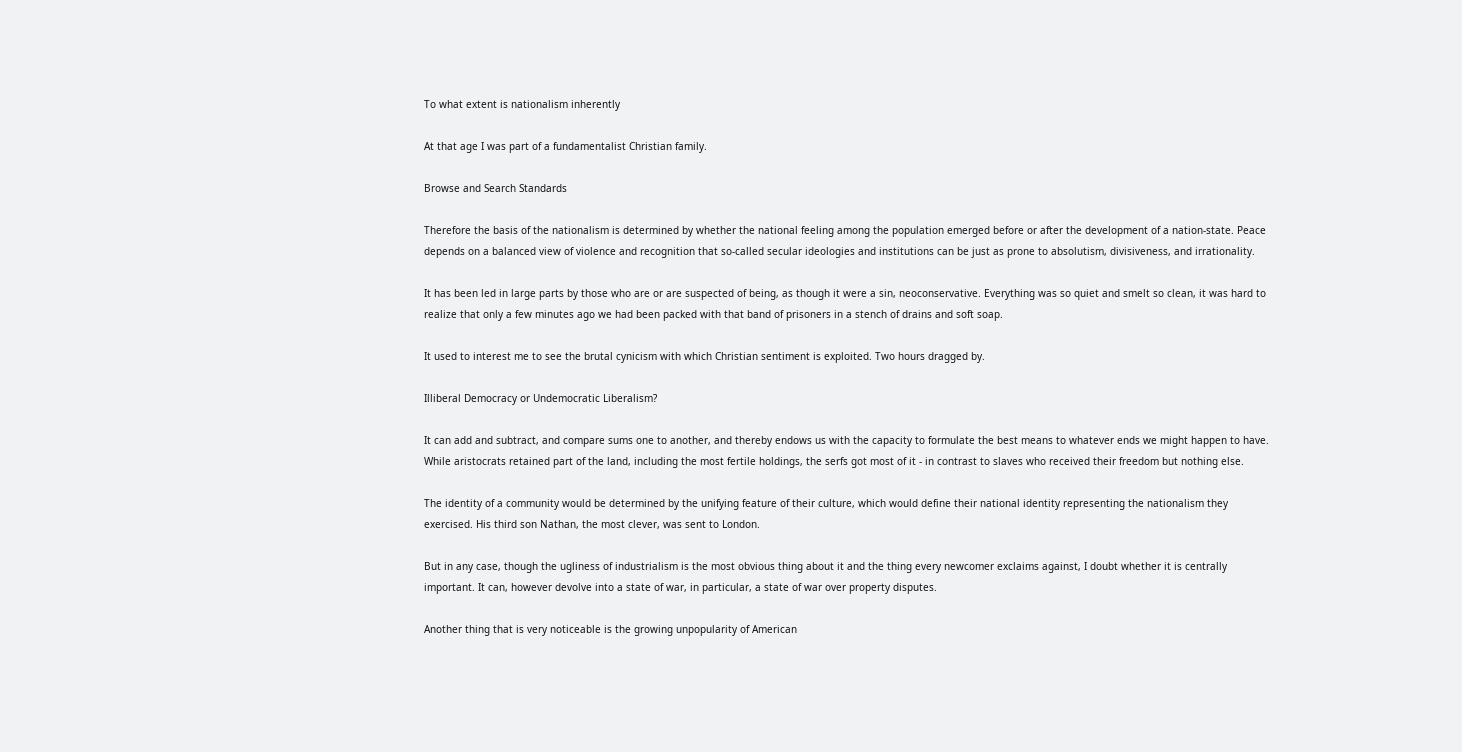To what extent is nationalism inherently

At that age I was part of a fundamentalist Christian family.

Browse and Search Standards

Therefore the basis of the nationalism is determined by whether the national feeling among the population emerged before or after the development of a nation-state. Peace depends on a balanced view of violence and recognition that so-called secular ideologies and institutions can be just as prone to absolutism, divisiveness, and irrationality.

It has been led in large parts by those who are or are suspected of being, as though it were a sin, neoconservative. Everything was so quiet and smelt so clean, it was hard to realize that only a few minutes ago we had been packed with that band of prisoners in a stench of drains and soft soap.

It used to interest me to see the brutal cynicism with which Christian sentiment is exploited. Two hours dragged by.

Illiberal Democracy or Undemocratic Liberalism?

It can add and subtract, and compare sums one to another, and thereby endows us with the capacity to formulate the best means to whatever ends we might happen to have. While aristocrats retained part of the land, including the most fertile holdings, the serfs got most of it - in contrast to slaves who received their freedom but nothing else.

The identity of a community would be determined by the unifying feature of their culture, which would define their national identity representing the nationalism they exercised. His third son Nathan, the most clever, was sent to London.

But in any case, though the ugliness of industrialism is the most obvious thing about it and the thing every newcomer exclaims against, I doubt whether it is centrally important. It can, however devolve into a state of war, in particular, a state of war over property disputes.

Another thing that is very noticeable is the growing unpopularity of American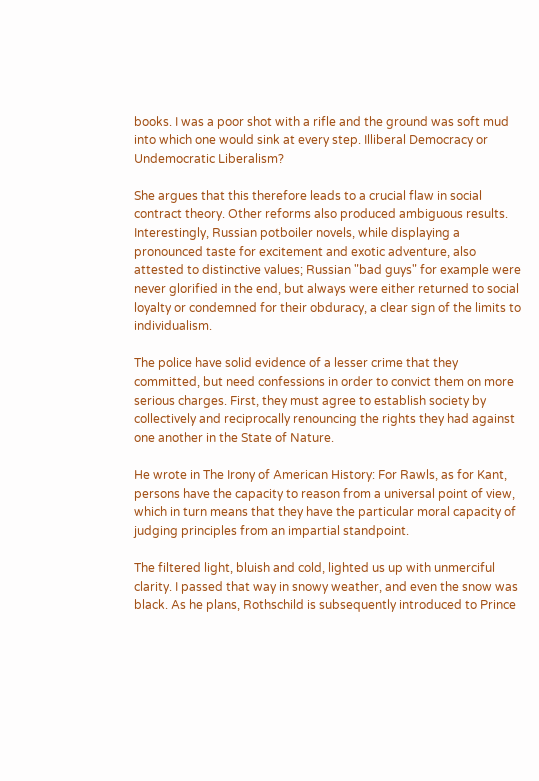books. I was a poor shot with a rifle and the ground was soft mud into which one would sink at every step. Illiberal Democracy or Undemocratic Liberalism?

She argues that this therefore leads to a crucial flaw in social contract theory. Other reforms also produced ambiguous results. Interestingly, Russian potboiler novels, while displaying a pronounced taste for excitement and exotic adventure, also attested to distinctive values; Russian "bad guys" for example were never glorified in the end, but always were either returned to social loyalty or condemned for their obduracy, a clear sign of the limits to individualism.

The police have solid evidence of a lesser crime that they committed, but need confessions in order to convict them on more serious charges. First, they must agree to establish society by collectively and reciprocally renouncing the rights they had against one another in the State of Nature.

He wrote in The Irony of American History: For Rawls, as for Kant, persons have the capacity to reason from a universal point of view, which in turn means that they have the particular moral capacity of judging principles from an impartial standpoint.

The filtered light, bluish and cold, lighted us up with unmerciful clarity. I passed that way in snowy weather, and even the snow was black. As he plans, Rothschild is subsequently introduced to Prince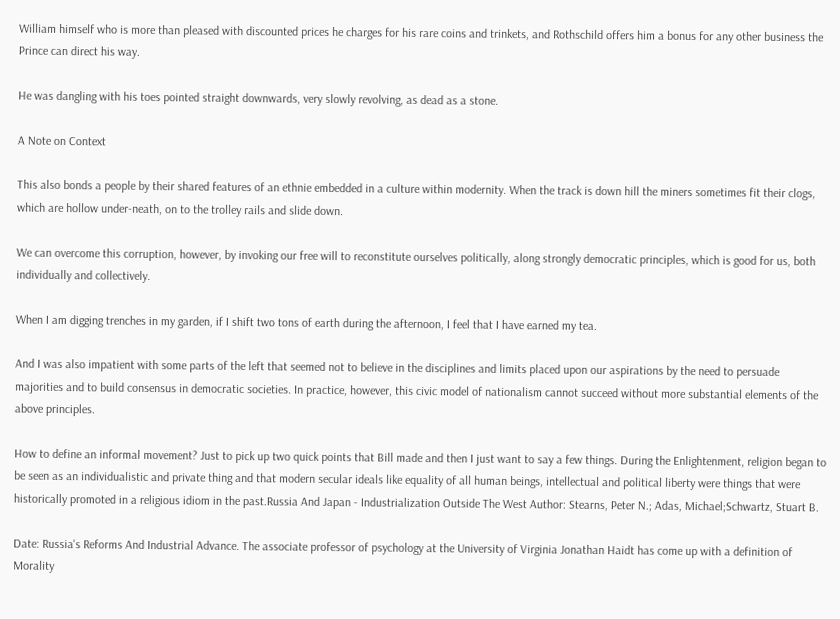William himself who is more than pleased with discounted prices he charges for his rare coins and trinkets, and Rothschild offers him a bonus for any other business the Prince can direct his way.

He was dangling with his toes pointed straight downwards, very slowly revolving, as dead as a stone.

A Note on Context

This also bonds a people by their shared features of an ethnie embedded in a culture within modernity. When the track is down hill the miners sometimes fit their clogs, which are hollow under-neath, on to the trolley rails and slide down.

We can overcome this corruption, however, by invoking our free will to reconstitute ourselves politically, along strongly democratic principles, which is good for us, both individually and collectively.

When I am digging trenches in my garden, if I shift two tons of earth during the afternoon, I feel that I have earned my tea.

And I was also impatient with some parts of the left that seemed not to believe in the disciplines and limits placed upon our aspirations by the need to persuade majorities and to build consensus in democratic societies. In practice, however, this civic model of nationalism cannot succeed without more substantial elements of the above principles.

How to define an informal movement? Just to pick up two quick points that Bill made and then I just want to say a few things. During the Enlightenment, religion began to be seen as an individualistic and private thing and that modern secular ideals like equality of all human beings, intellectual and political liberty were things that were historically promoted in a religious idiom in the past.Russia And Japan - Industrialization Outside The West Author: Stearns, Peter N.; Adas, Michael;Schwartz, Stuart B.

Date: Russia's Reforms And Industrial Advance. The associate professor of psychology at the University of Virginia Jonathan Haidt has come up with a definition of Morality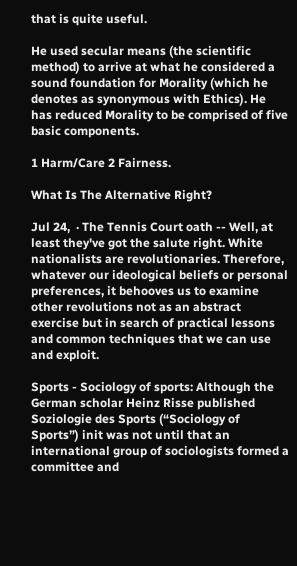that is quite useful.

He used secular means (the scientific method) to arrive at what he considered a sound foundation for Morality (which he denotes as synonymous with Ethics). He has reduced Morality to be comprised of five basic components.

1 Harm/Care 2 Fairness.

What Is The Alternative Right?

Jul 24,  · The Tennis Court oath -- Well, at least they've got the salute right. White nationalists are revolutionaries. Therefore, whatever our ideological beliefs or personal preferences, it behooves us to examine other revolutions not as an abstract exercise but in search of practical lessons and common techniques that we can use and exploit.

Sports - Sociology of sports: Although the German scholar Heinz Risse published Soziologie des Sports (“Sociology of Sports”) init was not until that an international group of sociologists formed a committee and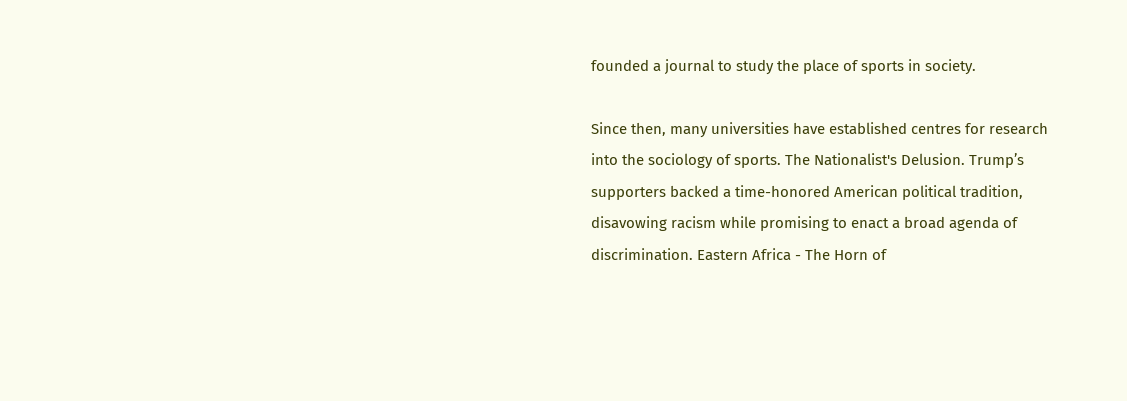founded a journal to study the place of sports in society.

Since then, many universities have established centres for research into the sociology of sports. The Nationalist's Delusion. Trump’s supporters backed a time-honored American political tradition, disavowing racism while promising to enact a broad agenda of discrimination. Eastern Africa - The Horn of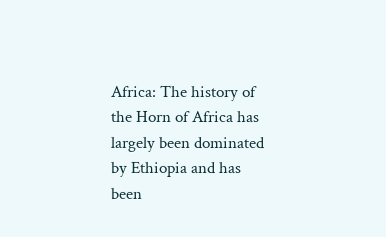Africa: The history of the Horn of Africa has largely been dominated by Ethiopia and has been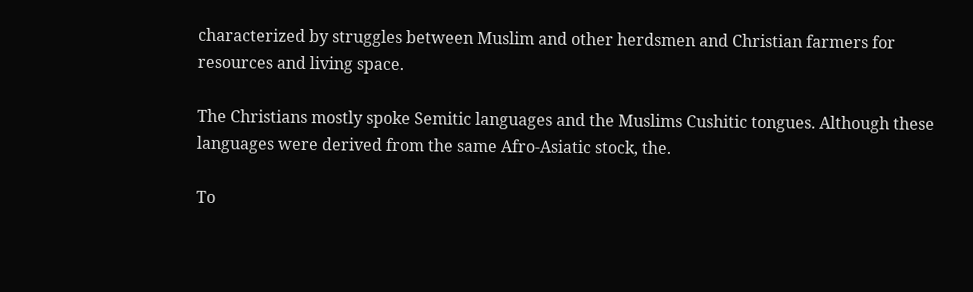characterized by struggles between Muslim and other herdsmen and Christian farmers for resources and living space.

The Christians mostly spoke Semitic languages and the Muslims Cushitic tongues. Although these languages were derived from the same Afro-Asiatic stock, the.

To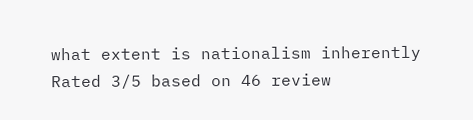what extent is nationalism inherently
Rated 3/5 based on 46 review